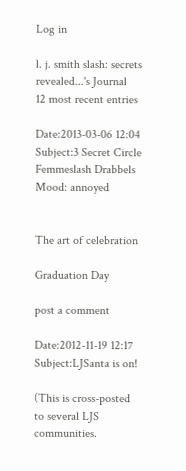Log in

l. j. smith slash: secrets revealed...'s Journal
12 most recent entries

Date:2013-03-06 12:04
Subject:3 Secret Circle Femmeslash Drabbels
Mood: annoyed


The art of celebration

Graduation Day

post a comment

Date:2012-11-19 12:17
Subject:LJSanta is on!

(This is cross-posted to several LJS communities.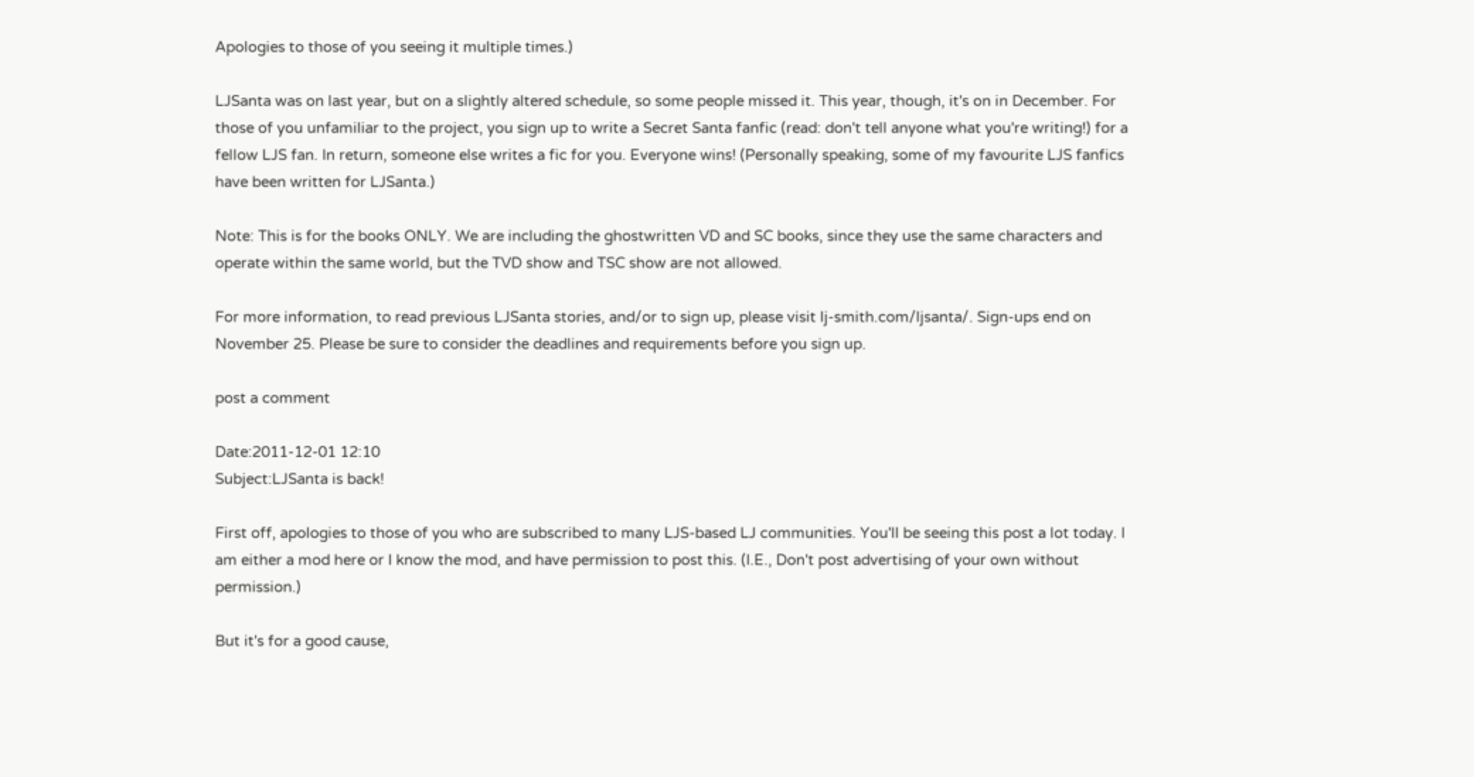Apologies to those of you seeing it multiple times.)

LJSanta was on last year, but on a slightly altered schedule, so some people missed it. This year, though, it's on in December. For those of you unfamiliar to the project, you sign up to write a Secret Santa fanfic (read: don't tell anyone what you're writing!) for a fellow LJS fan. In return, someone else writes a fic for you. Everyone wins! (Personally speaking, some of my favourite LJS fanfics have been written for LJSanta.)

Note: This is for the books ONLY. We are including the ghostwritten VD and SC books, since they use the same characters and operate within the same world, but the TVD show and TSC show are not allowed.

For more information, to read previous LJSanta stories, and/or to sign up, please visit lj-smith.com/ljsanta/. Sign-ups end on November 25. Please be sure to consider the deadlines and requirements before you sign up.

post a comment

Date:2011-12-01 12:10
Subject:LJSanta is back!

First off, apologies to those of you who are subscribed to many LJS-based LJ communities. You'll be seeing this post a lot today. I am either a mod here or I know the mod, and have permission to post this. (I.E., Don't post advertising of your own without permission.)

But it's for a good cause,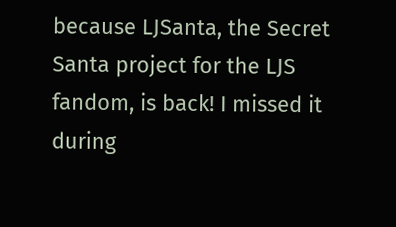because LJSanta, the Secret Santa project for the LJS fandom, is back! I missed it during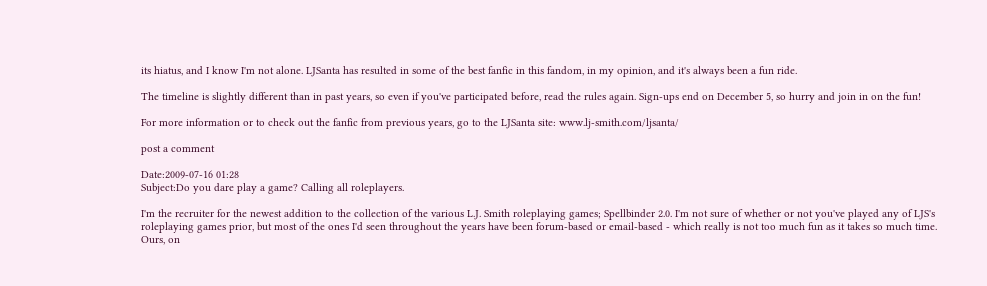its hiatus, and I know I'm not alone. LJSanta has resulted in some of the best fanfic in this fandom, in my opinion, and it's always been a fun ride.

The timeline is slightly different than in past years, so even if you've participated before, read the rules again. Sign-ups end on December 5, so hurry and join in on the fun!

For more information or to check out the fanfic from previous years, go to the LJSanta site: www.lj-smith.com/ljsanta/

post a comment

Date:2009-07-16 01:28
Subject:Do you dare play a game? Calling all roleplayers.

I'm the recruiter for the newest addition to the collection of the various L.J. Smith roleplaying games; Spellbinder 2.0. I'm not sure of whether or not you've played any of LJS's roleplaying games prior, but most of the ones I'd seen throughout the years have been forum-based or email-based - which really is not too much fun as it takes so much time. Ours, on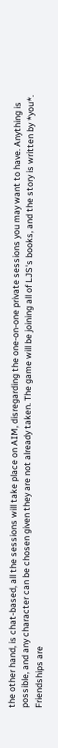the other hand, is chat-based, all the sessions will take place on AIM, disregarding the one-on-one private sessions you may want to have. Anything is possible, and any character can be chosen given they are not already taken. The game will be joining all of LJS's books, and the story is written by *you*.  Friendships are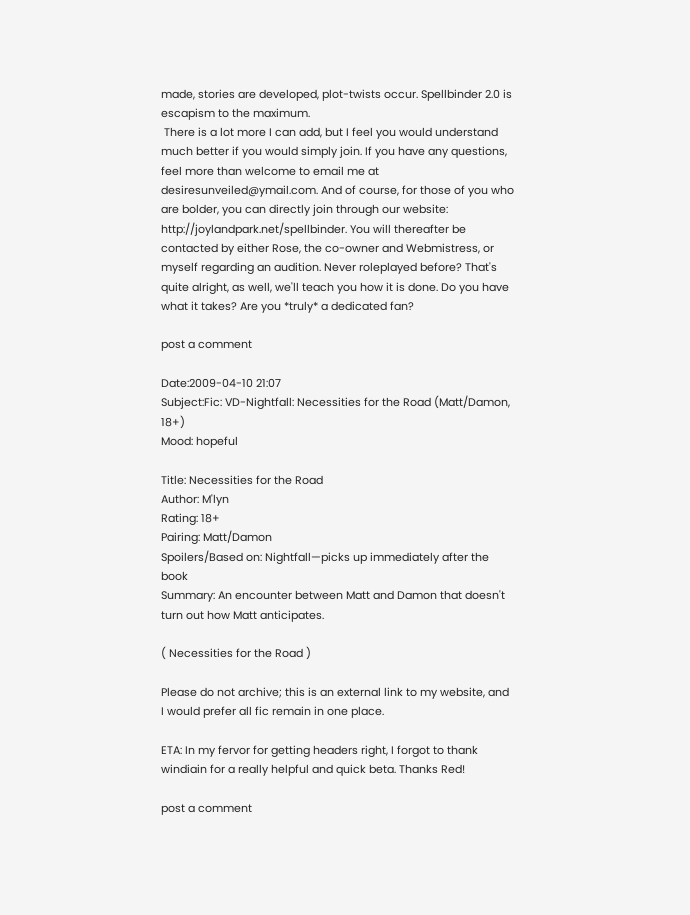made, stories are developed, plot-twists occur. Spellbinder 2.0 is escapism to the maximum.
 There is a lot more I can add, but I feel you would understand much better if you would simply join. If you have any questions, feel more than welcome to email me at desiresunveiled@ymail.com. And of course, for those of you who are bolder, you can directly join through our website:
http://joylandpark.net/spellbinder. You will thereafter be contacted by either Rose, the co-owner and Webmistress, or myself regarding an audition. Never roleplayed before? That's quite alright, as well, we'll teach you how it is done. Do you have what it takes? Are you *truly* a dedicated fan?

post a comment

Date:2009-04-10 21:07
Subject:Fic: VD-Nightfall: Necessities for the Road (Matt/Damon, 18+)
Mood: hopeful

Title: Necessities for the Road
Author: M'lyn
Rating: 18+
Pairing: Matt/Damon
Spoilers/Based on: Nightfall—picks up immediately after the book
Summary: An encounter between Matt and Damon that doesn't turn out how Matt anticipates.

( Necessities for the Road )

Please do not archive; this is an external link to my website, and I would prefer all fic remain in one place.

ETA: In my fervor for getting headers right, I forgot to thank windiain for a really helpful and quick beta. Thanks Red!

post a comment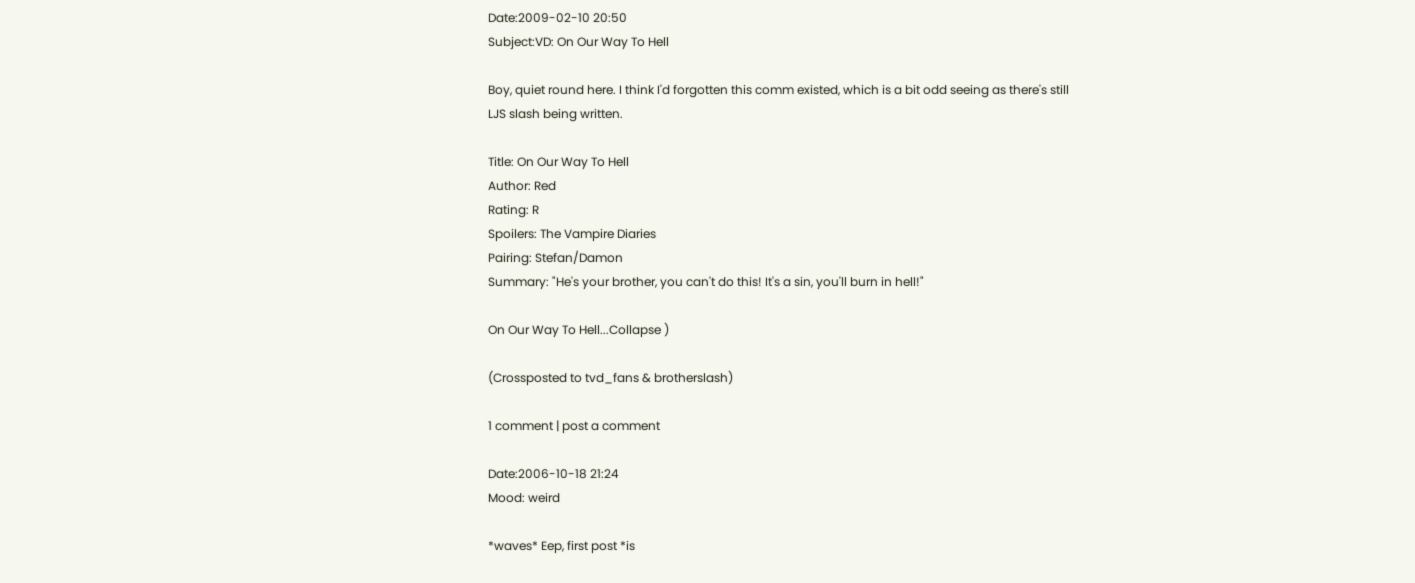Date:2009-02-10 20:50
Subject:VD: On Our Way To Hell

Boy, quiet round here. I think I'd forgotten this comm existed, which is a bit odd seeing as there's still LJS slash being written.

Title: On Our Way To Hell
Author: Red
Rating: R
Spoilers: The Vampire Diaries
Pairing: Stefan/Damon
Summary: "He's your brother, you can't do this! It's a sin, you'll burn in hell!"

On Our Way To Hell...Collapse )

(Crossposted to tvd_fans & brotherslash)

1 comment | post a comment

Date:2006-10-18 21:24
Mood: weird

*waves* Eep, first post *is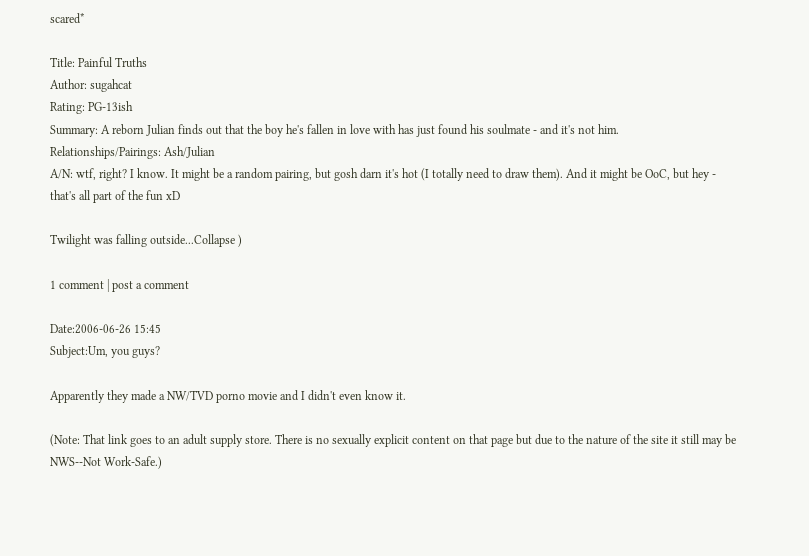scared*

Title: Painful Truths
Author: sugahcat
Rating: PG-13ish
Summary: A reborn Julian finds out that the boy he's fallen in love with has just found his soulmate - and it's not him.
Relationships/Pairings: Ash/Julian
A/N: wtf, right? I know. It might be a random pairing, but gosh darn it's hot (I totally need to draw them). And it might be OoC, but hey - that's all part of the fun xD

Twilight was falling outside...Collapse )

1 comment | post a comment

Date:2006-06-26 15:45
Subject:Um, you guys?

Apparently they made a NW/TVD porno movie and I didn't even know it.

(Note: That link goes to an adult supply store. There is no sexually explicit content on that page but due to the nature of the site it still may be NWS--Not Work-Safe.)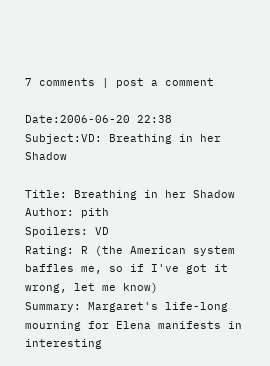7 comments | post a comment

Date:2006-06-20 22:38
Subject:VD: Breathing in her Shadow

Title: Breathing in her Shadow
Author: pith
Spoilers: VD
Rating: R (the American system baffles me, so if I've got it wrong, let me know)
Summary: Margaret's life-long mourning for Elena manifests in interesting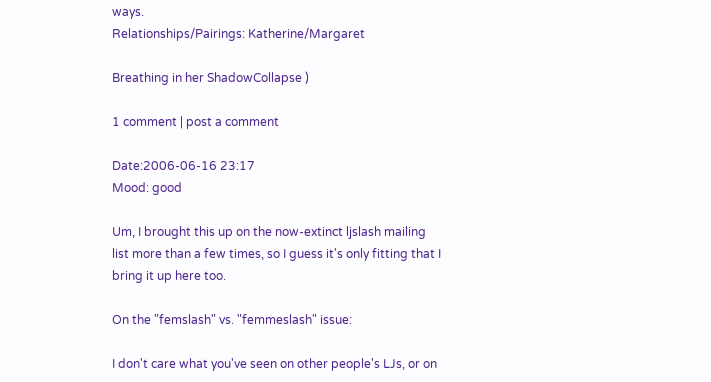ways.
Relationships/Pairings: Katherine/Margaret

Breathing in her ShadowCollapse )

1 comment | post a comment

Date:2006-06-16 23:17
Mood: good

Um, I brought this up on the now-extinct ljslash mailing list more than a few times, so I guess it's only fitting that I bring it up here too.

On the "femslash" vs. "femmeslash" issue:

I don't care what you've seen on other people's LJs, or on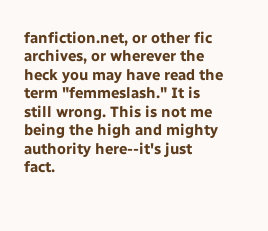fanfiction.net, or other fic archives, or wherever the heck you may have read the term "femmeslash." It is still wrong. This is not me being the high and mighty authority here--it's just fact.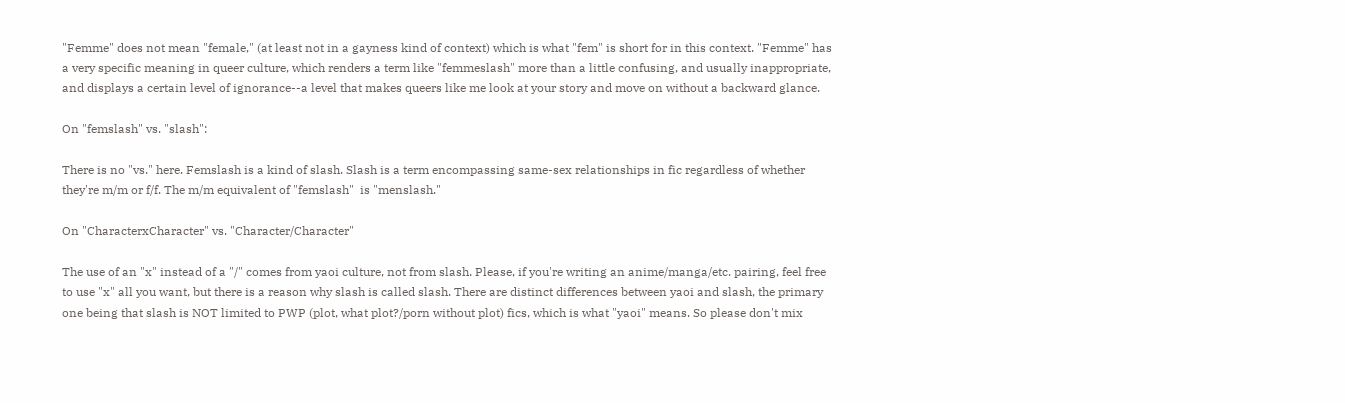"Femme" does not mean "female," (at least not in a gayness kind of context) which is what "fem" is short for in this context. "Femme" has a very specific meaning in queer culture, which renders a term like "femmeslash" more than a little confusing, and usually inappropriate, and displays a certain level of ignorance--a level that makes queers like me look at your story and move on without a backward glance.

On "femslash" vs. "slash":

There is no "vs." here. Femslash is a kind of slash. Slash is a term encompassing same-sex relationships in fic regardless of whether they're m/m or f/f. The m/m equivalent of "femslash"  is "menslash."

On "CharacterxCharacter" vs. "Character/Character"

The use of an "x" instead of a "/" comes from yaoi culture, not from slash. Please, if you're writing an anime/manga/etc. pairing, feel free to use "x" all you want, but there is a reason why slash is called slash. There are distinct differences between yaoi and slash, the primary one being that slash is NOT limited to PWP (plot, what plot?/porn without plot) fics, which is what "yaoi" means. So please don't mix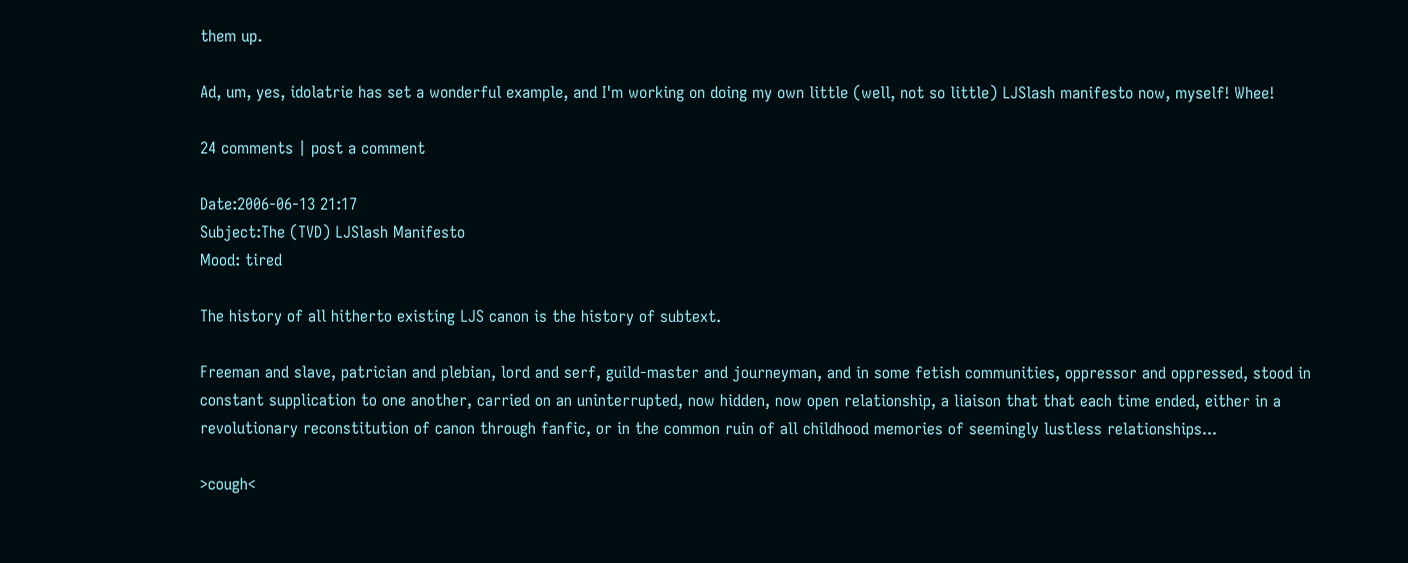them up.

Ad, um, yes, idolatrie has set a wonderful example, and I'm working on doing my own little (well, not so little) LJSlash manifesto now, myself! Whee!

24 comments | post a comment

Date:2006-06-13 21:17
Subject:The (TVD) LJSlash Manifesto
Mood: tired

The history of all hitherto existing LJS canon is the history of subtext.

Freeman and slave, patrician and plebian, lord and serf, guild-master and journeyman, and in some fetish communities, oppressor and oppressed, stood in constant supplication to one another, carried on an uninterrupted, now hidden, now open relationship, a liaison that that each time ended, either in a revolutionary reconstitution of canon through fanfic, or in the common ruin of all childhood memories of seemingly lustless relationships...

>cough<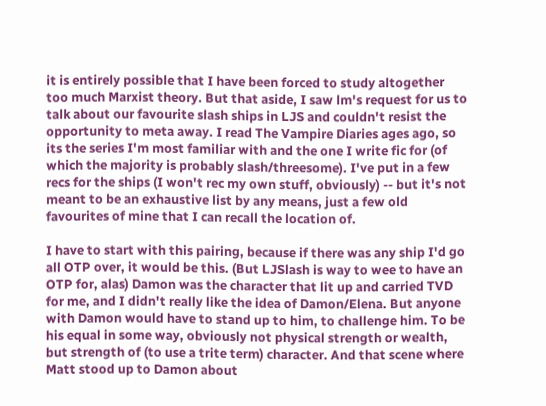it is entirely possible that I have been forced to study altogether too much Marxist theory. But that aside, I saw lm's request for us to talk about our favourite slash ships in LJS and couldn't resist the opportunity to meta away. I read The Vampire Diaries ages ago, so its the series I'm most familiar with and the one I write fic for (of which the majority is probably slash/threesome). I've put in a few recs for the ships (I won't rec my own stuff, obviously) -- but it's not meant to be an exhaustive list by any means, just a few old favourites of mine that I can recall the location of.

I have to start with this pairing, because if there was any ship I'd go all OTP over, it would be this. (But LJSlash is way to wee to have an OTP for, alas) Damon was the character that lit up and carried TVD for me, and I didn't really like the idea of Damon/Elena. But anyone with Damon would have to stand up to him, to challenge him. To be his equal in some way, obviously not physical strength or wealth, but strength of (to use a trite term) character. And that scene where Matt stood up to Damon about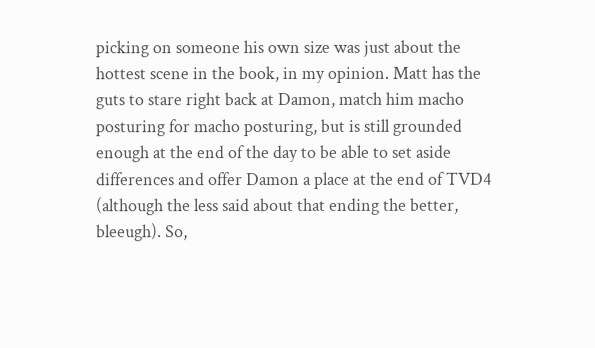picking on someone his own size was just about the hottest scene in the book, in my opinion. Matt has the guts to stare right back at Damon, match him macho posturing for macho posturing, but is still grounded enough at the end of the day to be able to set aside differences and offer Damon a place at the end of TVD4 (although the less said about that ending the better, bleeugh). So,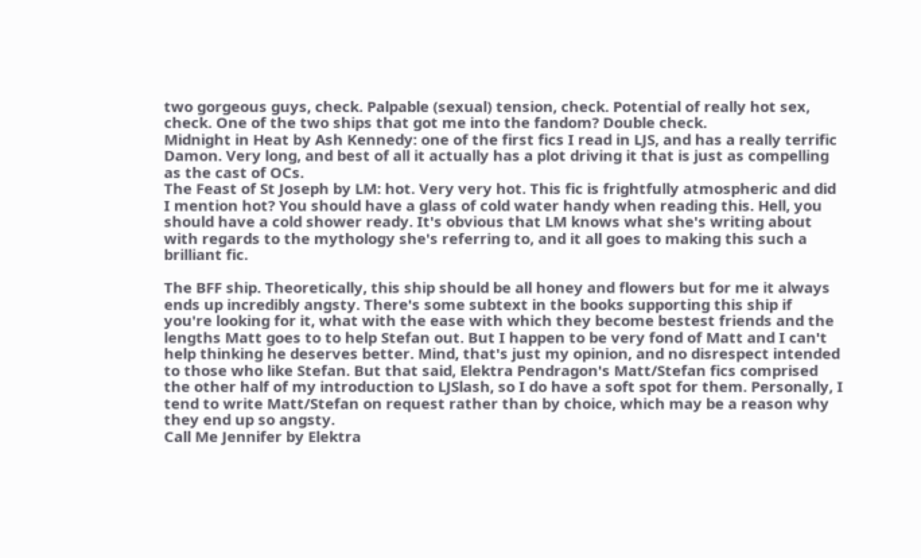two gorgeous guys, check. Palpable (sexual) tension, check. Potential of really hot sex, check. One of the two ships that got me into the fandom? Double check.
Midnight in Heat by Ash Kennedy: one of the first fics I read in LJS, and has a really terrific Damon. Very long, and best of all it actually has a plot driving it that is just as compelling as the cast of OCs.
The Feast of St Joseph by LM: hot. Very very hot. This fic is frightfully atmospheric and did I mention hot? You should have a glass of cold water handy when reading this. Hell, you should have a cold shower ready. It's obvious that LM knows what she's writing about with regards to the mythology she's referring to, and it all goes to making this such a brilliant fic.

The BFF ship. Theoretically, this ship should be all honey and flowers but for me it always ends up incredibly angsty. There's some subtext in the books supporting this ship if you're looking for it, what with the ease with which they become bestest friends and the lengths Matt goes to to help Stefan out. But I happen to be very fond of Matt and I can't help thinking he deserves better. Mind, that's just my opinion, and no disrespect intended to those who like Stefan. But that said, Elektra Pendragon's Matt/Stefan fics comprised the other half of my introduction to LJSlash, so I do have a soft spot for them. Personally, I tend to write Matt/Stefan on request rather than by choice, which may be a reason why they end up so angsty.
Call Me Jennifer by Elektra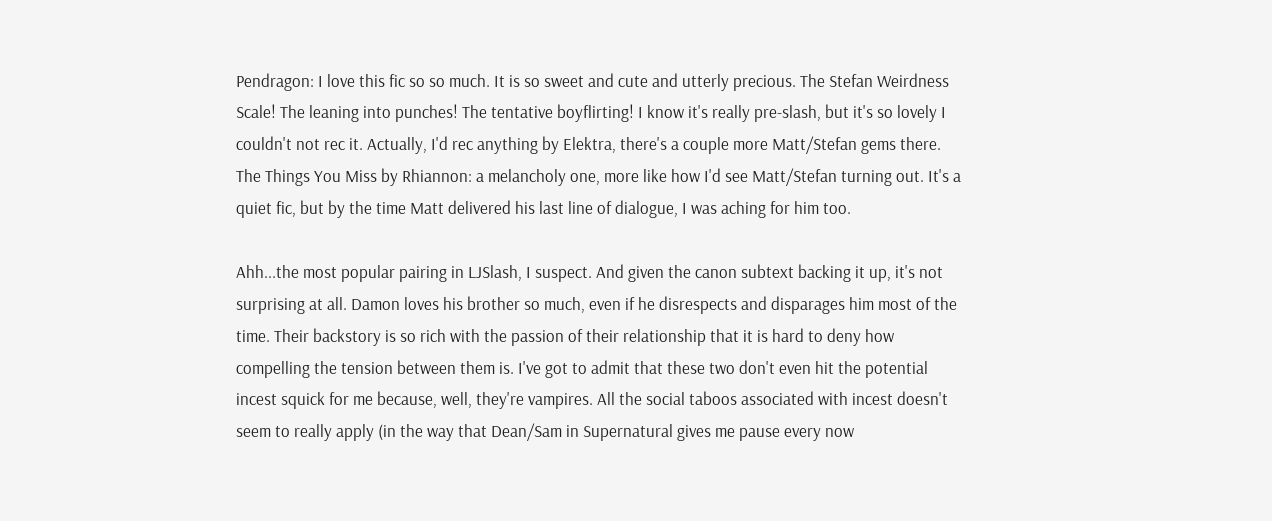Pendragon: I love this fic so so much. It is so sweet and cute and utterly precious. The Stefan Weirdness Scale! The leaning into punches! The tentative boyflirting! I know it's really pre-slash, but it's so lovely I couldn't not rec it. Actually, I'd rec anything by Elektra, there's a couple more Matt/Stefan gems there.
The Things You Miss by Rhiannon: a melancholy one, more like how I'd see Matt/Stefan turning out. It's a quiet fic, but by the time Matt delivered his last line of dialogue, I was aching for him too.

Ahh...the most popular pairing in LJSlash, I suspect. And given the canon subtext backing it up, it's not surprising at all. Damon loves his brother so much, even if he disrespects and disparages him most of the time. Their backstory is so rich with the passion of their relationship that it is hard to deny how compelling the tension between them is. I've got to admit that these two don't even hit the potential incest squick for me because, well, they're vampires. All the social taboos associated with incest doesn't seem to really apply (in the way that Dean/Sam in Supernatural gives me pause every now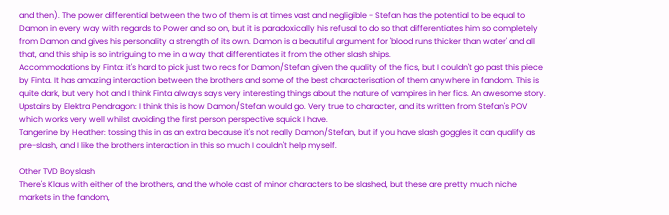and then). The power differential between the two of them is at times vast and negligible - Stefan has the potential to be equal to Damon in every way with regards to Power and so on, but it is paradoxically his refusal to do so that differentiates him so completely from Damon and gives his personality a strength of its own. Damon is a beautiful argument for 'blood runs thicker than water' and all that, and this ship is so intriguing to me in a way that differentiates it from the other slash ships.
Accommodations by Finta: it's hard to pick just two recs for Damon/Stefan given the quality of the fics, but I couldn't go past this piece by Finta. It has amazing interaction between the brothers and some of the best characterisation of them anywhere in fandom. This is quite dark, but very hot and I think Finta always says very interesting things about the nature of vampires in her fics. An awesome story.
Upstairs by Elektra Pendragon: I think this is how Damon/Stefan would go. Very true to character, and its written from Stefan's POV which works very well whilst avoiding the first person perspective squick I have.
Tangerine by Heather: tossing this in as an extra because it's not really Damon/Stefan, but if you have slash goggles it can qualify as pre-slash, and I like the brothers interaction in this so much I couldn't help myself.

Other TVD Boyslash
There's Klaus with either of the brothers, and the whole cast of minor characters to be slashed, but these are pretty much niche markets in the fandom,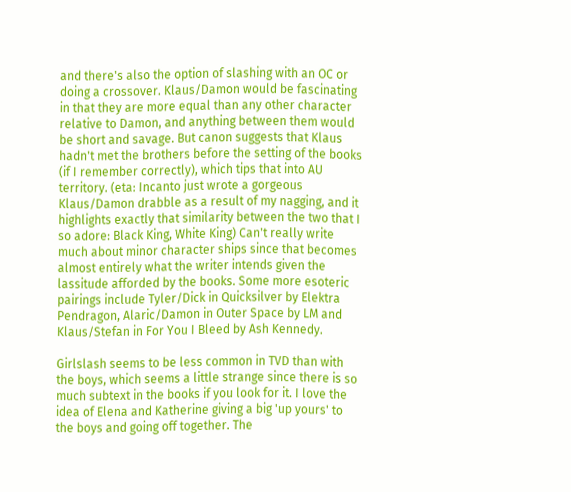and there's also the option of slashing with an OC or doing a crossover. Klaus/Damon would be fascinating in that they are more equal than any other character relative to Damon, and anything between them would be short and savage. But canon suggests that Klaus hadn't met the brothers before the setting of the books (if I remember correctly), which tips that into AU territory. (eta: Incanto just wrote a gorgeous Klaus/Damon drabble as a result of my nagging, and it highlights exactly that similarity between the two that I so adore: Black King, White King) Can't really write much about minor character ships since that becomes almost entirely what the writer intends given the lassitude afforded by the books. Some more esoteric pairings include Tyler/Dick in Quicksilver by Elektra Pendragon, Alaric/Damon in Outer Space by LM and Klaus/Stefan in For You I Bleed by Ash Kennedy.

Girlslash seems to be less common in TVD than with the boys, which seems a little strange since there is so much subtext in the books if you look for it. I love the idea of Elena and Katherine giving a big 'up yours' to the boys and going off together. The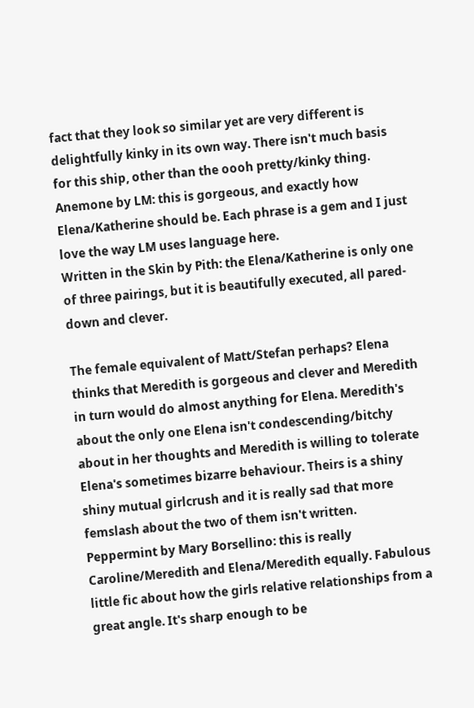fact that they look so similar yet are very different is delightfully kinky in its own way. There isn't much basis for this ship, other than the oooh pretty/kinky thing.
Anemone by LM: this is gorgeous, and exactly how Elena/Katherine should be. Each phrase is a gem and I just love the way LM uses language here.
Written in the Skin by Pith: the Elena/Katherine is only one of three pairings, but it is beautifully executed, all pared-down and clever.

The female equivalent of Matt/Stefan perhaps? Elena thinks that Meredith is gorgeous and clever and Meredith in turn would do almost anything for Elena. Meredith's about the only one Elena isn't condescending/bitchy about in her thoughts and Meredith is willing to tolerate Elena's sometimes bizarre behaviour. Theirs is a shiny shiny mutual girlcrush and it is really sad that more femslash about the two of them isn't written.
Peppermint by Mary Borsellino: this is really Caroline/Meredith and Elena/Meredith equally. Fabulous little fic about how the girls relative relationships from a great angle. It's sharp enough to be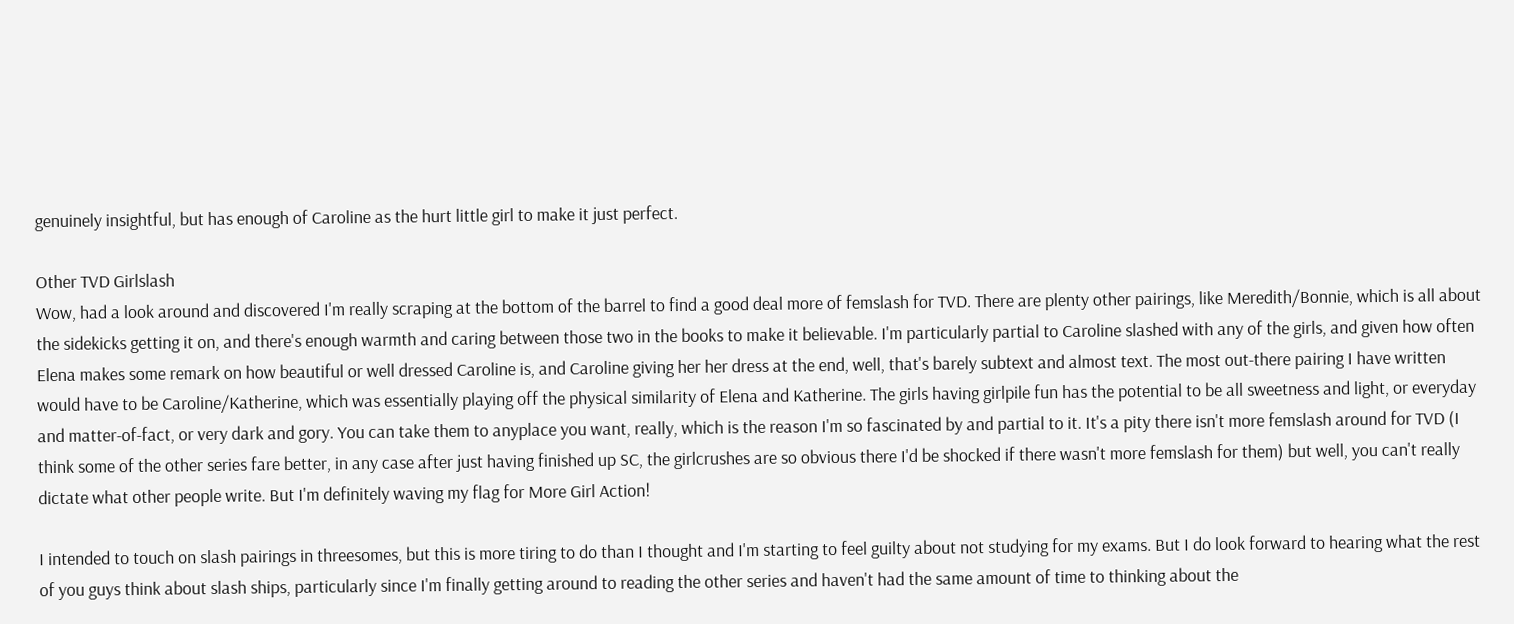genuinely insightful, but has enough of Caroline as the hurt little girl to make it just perfect.

Other TVD Girlslash
Wow, had a look around and discovered I'm really scraping at the bottom of the barrel to find a good deal more of femslash for TVD. There are plenty other pairings, like Meredith/Bonnie, which is all about the sidekicks getting it on, and there's enough warmth and caring between those two in the books to make it believable. I'm particularly partial to Caroline slashed with any of the girls, and given how often Elena makes some remark on how beautiful or well dressed Caroline is, and Caroline giving her her dress at the end, well, that's barely subtext and almost text. The most out-there pairing I have written would have to be Caroline/Katherine, which was essentially playing off the physical similarity of Elena and Katherine. The girls having girlpile fun has the potential to be all sweetness and light, or everyday and matter-of-fact, or very dark and gory. You can take them to anyplace you want, really, which is the reason I'm so fascinated by and partial to it. It's a pity there isn't more femslash around for TVD (I think some of the other series fare better, in any case after just having finished up SC, the girlcrushes are so obvious there I'd be shocked if there wasn't more femslash for them) but well, you can't really dictate what other people write. But I'm definitely waving my flag for More Girl Action!

I intended to touch on slash pairings in threesomes, but this is more tiring to do than I thought and I'm starting to feel guilty about not studying for my exams. But I do look forward to hearing what the rest of you guys think about slash ships, particularly since I'm finally getting around to reading the other series and haven't had the same amount of time to thinking about the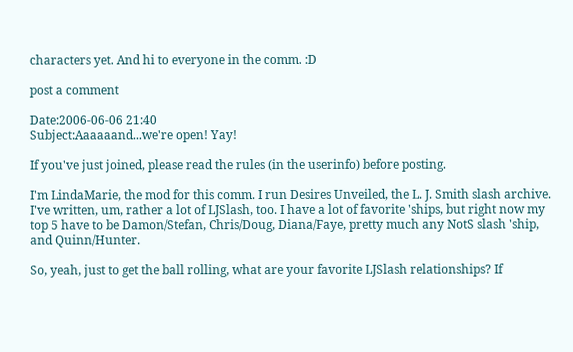characters yet. And hi to everyone in the comm. :D

post a comment

Date:2006-06-06 21:40
Subject:Aaaaaand...we're open! Yay!

If you've just joined, please read the rules (in the userinfo) before posting.

I'm LindaMarie, the mod for this comm. I run Desires Unveiled, the L. J. Smith slash archive. I've written, um, rather a lot of LJSlash, too. I have a lot of favorite 'ships, but right now my top 5 have to be Damon/Stefan, Chris/Doug, Diana/Faye, pretty much any NotS slash 'ship, and Quinn/Hunter.

So, yeah, just to get the ball rolling, what are your favorite LJSlash relationships? If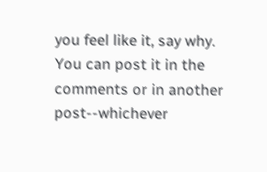you feel like it, say why. You can post it in the comments or in another post--whichever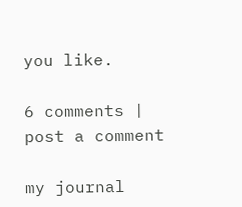you like.

6 comments | post a comment

my journal